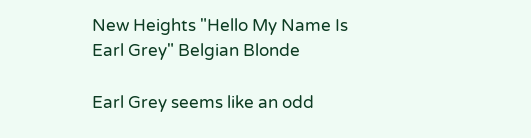New Heights "Hello My Name Is Earl Grey" Belgian Blonde

Earl Grey seems like an odd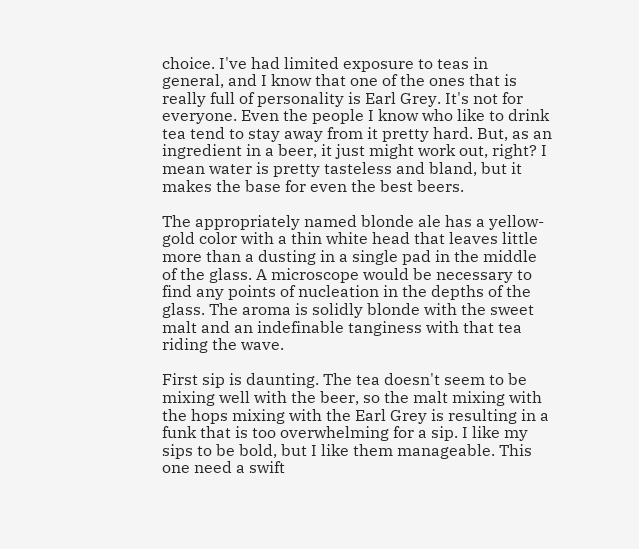choice. I've had limited exposure to teas in general, and I know that one of the ones that is really full of personality is Earl Grey. It's not for everyone. Even the people I know who like to drink tea tend to stay away from it pretty hard. But, as an ingredient in a beer, it just might work out, right? I mean water is pretty tasteless and bland, but it makes the base for even the best beers.

The appropriately named blonde ale has a yellow-gold color with a thin white head that leaves little more than a dusting in a single pad in the middle of the glass. A microscope would be necessary to find any points of nucleation in the depths of the glass. The aroma is solidly blonde with the sweet malt and an indefinable tanginess with that tea riding the wave.

First sip is daunting. The tea doesn't seem to be mixing well with the beer, so the malt mixing with the hops mixing with the Earl Grey is resulting in a funk that is too overwhelming for a sip. I like my sips to be bold, but I like them manageable. This one need a swift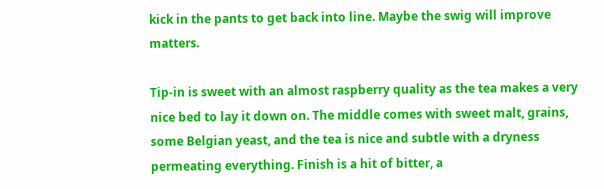kick in the pants to get back into line. Maybe the swig will improve matters.

Tip-in is sweet with an almost raspberry quality as the tea makes a very nice bed to lay it down on. The middle comes with sweet malt, grains, some Belgian yeast, and the tea is nice and subtle with a dryness permeating everything. Finish is a hit of bitter, a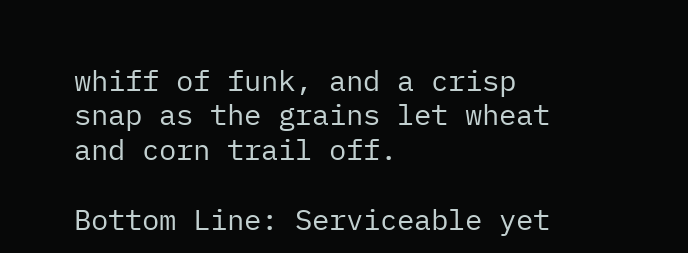whiff of funk, and a crisp snap as the grains let wheat and corn trail off.

Bottom Line: Serviceable yet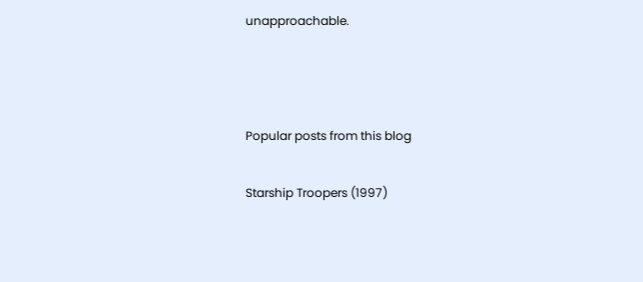unapproachable.



Popular posts from this blog

Starship Troopers (1997)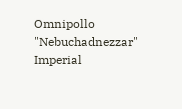Omnipollo "Nebuchadnezzar" Imperial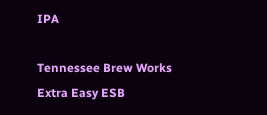IPA

Tennessee Brew Works Extra Easy ESB